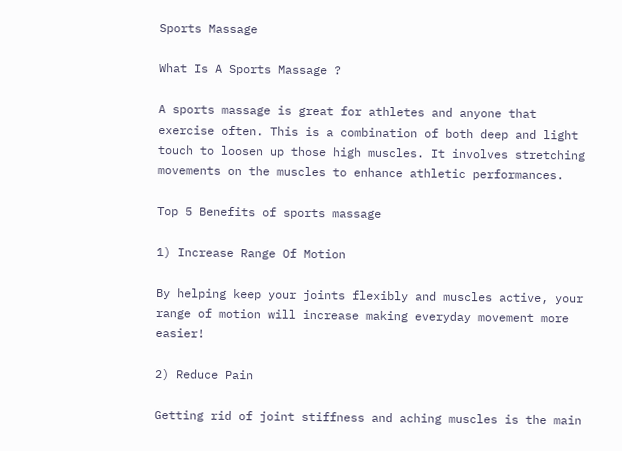Sports Massage

What Is A Sports Massage ?

A sports massage is great for athletes and anyone that exercise often. This is a combination of both deep and light touch to loosen up those high muscles. It involves stretching movements on the muscles to enhance athletic performances.

Top 5 Benefits of sports massage

1) Increase Range Of Motion

By helping keep your joints flexibly and muscles active, your range of motion will increase making everyday movement more easier!

2) Reduce Pain

Getting rid of joint stiffness and aching muscles is the main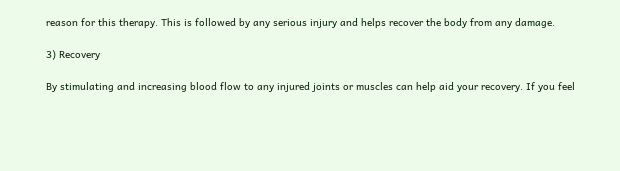reason for this therapy. This is followed by any serious injury and helps recover the body from any damage.

3) Recovery

By stimulating and increasing blood flow to any injured joints or muscles can help aid your recovery. If you feel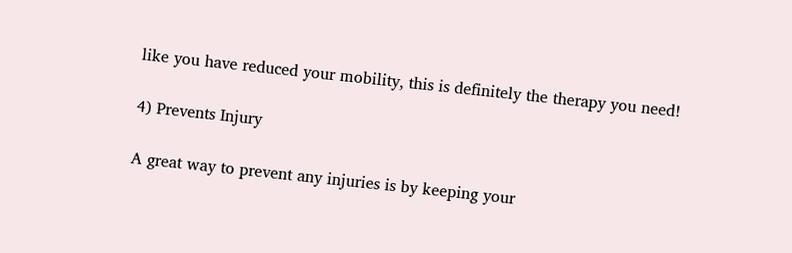like you have reduced your mobility, this is definitely the therapy you need!

4) Prevents Injury

A great way to prevent any injuries is by keeping your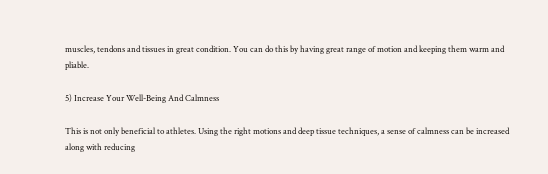muscles, tendons and tissues in great condition. You can do this by having great range of motion and keeping them warm and pliable.

5) Increase Your Well-Being And Calmness

This is not only beneficial to athletes. Using the right motions and deep tissue techniques, a sense of calmness can be increased along with reducing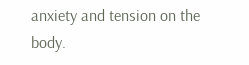anxiety and tension on the body.